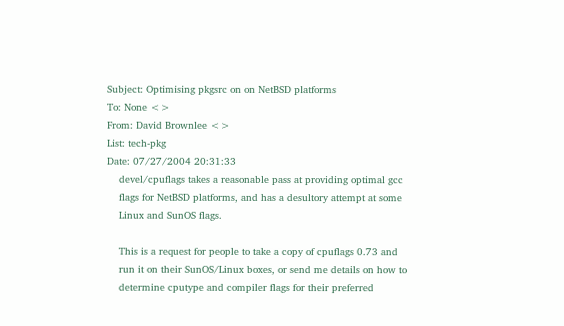Subject: Optimising pkgsrc on on NetBSD platforms
To: None <>
From: David Brownlee <>
List: tech-pkg
Date: 07/27/2004 20:31:33
    devel/cpuflags takes a reasonable pass at providing optimal gcc
    flags for NetBSD platforms, and has a desultory attempt at some
    Linux and SunOS flags.

    This is a request for people to take a copy of cpuflags 0.73 and
    run it on their SunOS/Linux boxes, or send me details on how to
    determine cputype and compiler flags for their preferred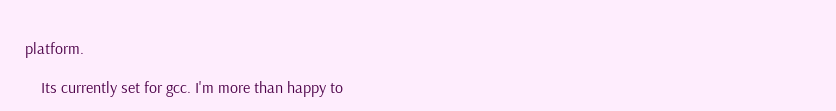platform.

    Its currently set for gcc. I'm more than happy to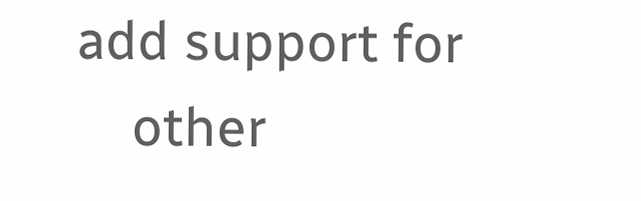add support for
    other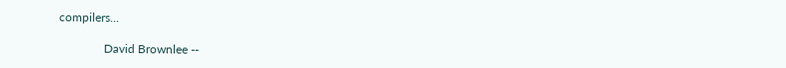compilers...

               David Brownlee --